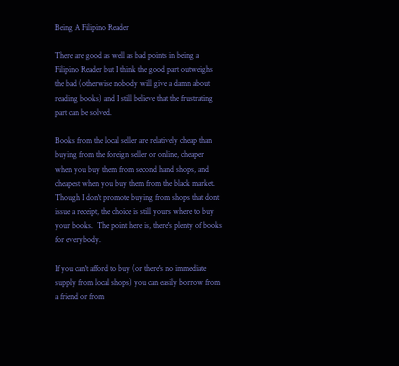Being A Filipino Reader

There are good as well as bad points in being a Filipino Reader but I think the good part outweighs the bad (otherwise nobody will give a damn about reading books) and I still believe that the frustrating part can be solved.

Books from the local seller are relatively cheap than buying from the foreign seller or online, cheaper when you buy them from second hand shops, and cheapest when you buy them from the black market. Though I don't promote buying from shops that dont issue a receipt, the choice is still yours where to buy your books.  The point here is, there's plenty of books for everybody.

If you can't afford to buy (or there's no immediate supply from local shops) you can easily borrow from a friend or from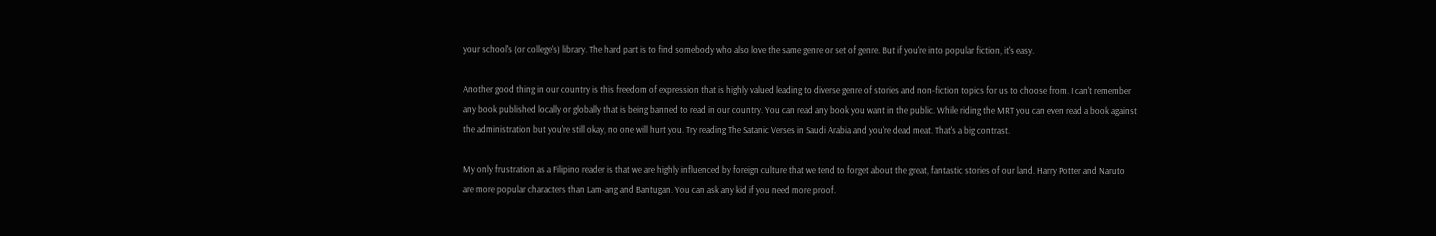your school's (or college's) library. The hard part is to find somebody who also love the same genre or set of genre. But if you're into popular fiction, it's easy.

Another good thing in our country is this freedom of expression that is highly valued leading to diverse genre of stories and non-fiction topics for us to choose from. I can't remember any book published locally or globally that is being banned to read in our country. You can read any book you want in the public. While riding the MRT you can even read a book against the administration but you're still okay, no one will hurt you. Try reading The Satanic Verses in Saudi Arabia and you're dead meat. That's a big contrast.

My only frustration as a Filipino reader is that we are highly influenced by foreign culture that we tend to forget about the great, fantastic stories of our land. Harry Potter and Naruto are more popular characters than Lam-ang and Bantugan. You can ask any kid if you need more proof.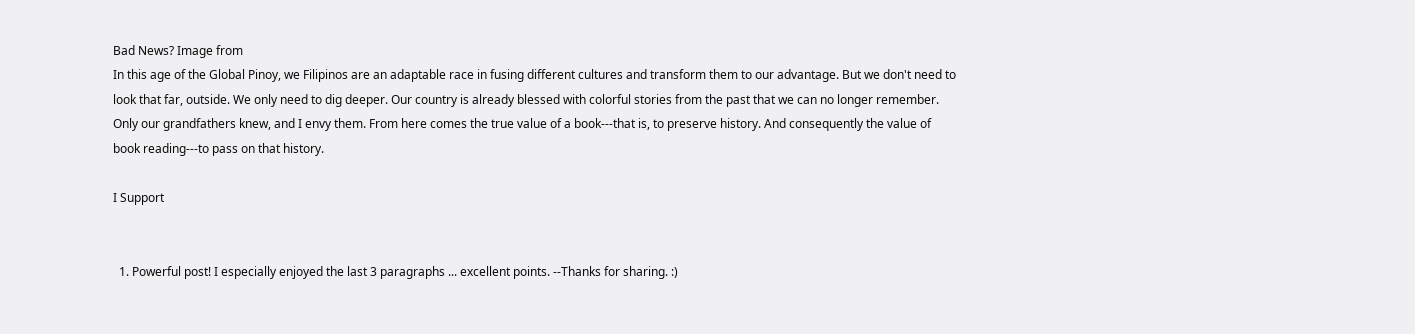Bad News? Image from
In this age of the Global Pinoy, we Filipinos are an adaptable race in fusing different cultures and transform them to our advantage. But we don't need to look that far, outside. We only need to dig deeper. Our country is already blessed with colorful stories from the past that we can no longer remember. Only our grandfathers knew, and I envy them. From here comes the true value of a book---that is, to preserve history. And consequently the value of book reading---to pass on that history.

I Support


  1. Powerful post! I especially enjoyed the last 3 paragraphs ... excellent points. --Thanks for sharing. :)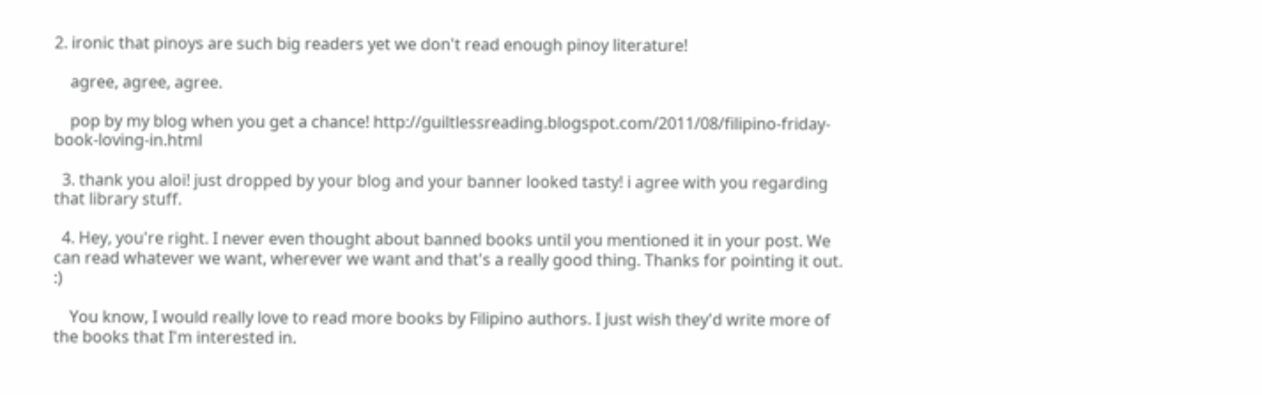2. ironic that pinoys are such big readers yet we don't read enough pinoy literature!

    agree, agree, agree.

    pop by my blog when you get a chance! http://guiltlessreading.blogspot.com/2011/08/filipino-friday-book-loving-in.html

  3. thank you aloi! just dropped by your blog and your banner looked tasty! i agree with you regarding that library stuff.

  4. Hey, you're right. I never even thought about banned books until you mentioned it in your post. We can read whatever we want, wherever we want and that's a really good thing. Thanks for pointing it out. :)

    You know, I would really love to read more books by Filipino authors. I just wish they'd write more of the books that I'm interested in.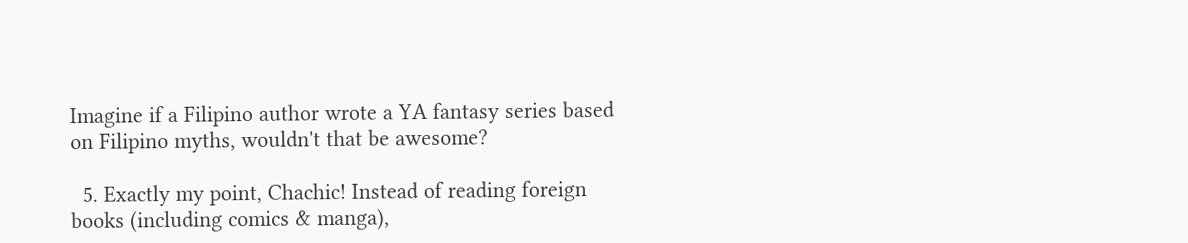Imagine if a Filipino author wrote a YA fantasy series based on Filipino myths, wouldn't that be awesome?

  5. Exactly my point, Chachic! Instead of reading foreign books (including comics & manga),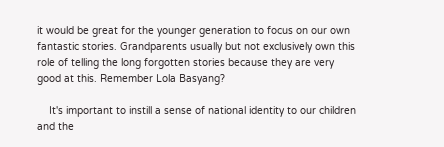it would be great for the younger generation to focus on our own fantastic stories. Grandparents usually but not exclusively own this role of telling the long forgotten stories because they are very good at this. Remember Lola Basyang?

    It's important to instill a sense of national identity to our children and the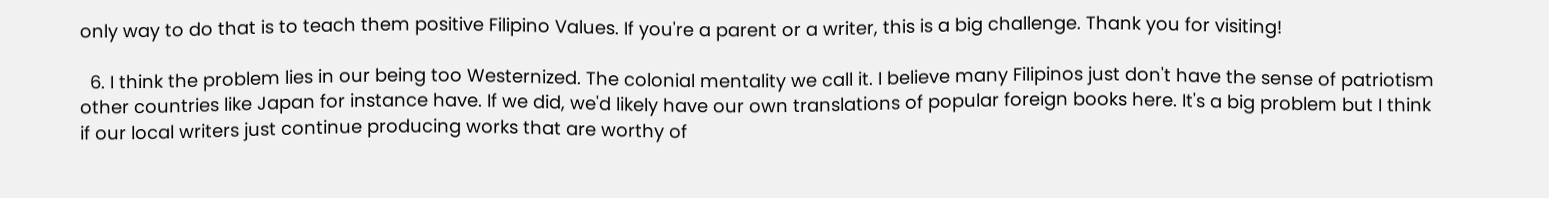only way to do that is to teach them positive Filipino Values. If you're a parent or a writer, this is a big challenge. Thank you for visiting!

  6. I think the problem lies in our being too Westernized. The colonial mentality we call it. I believe many Filipinos just don't have the sense of patriotism other countries like Japan for instance have. If we did, we'd likely have our own translations of popular foreign books here. It's a big problem but I think if our local writers just continue producing works that are worthy of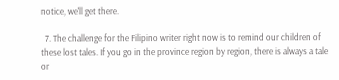notice, we'll get there.

  7. The challenge for the Filipino writer right now is to remind our children of these lost tales. If you go in the province region by region, there is always a tale or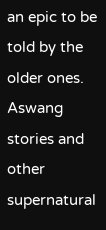an epic to be told by the older ones. Aswang stories and other supernatural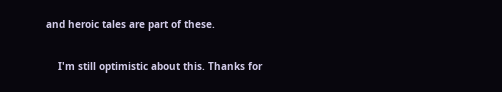and heroic tales are part of these.

    I'm still optimistic about this. Thanks for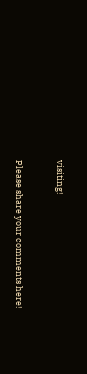visiting!


Please share your comments here!